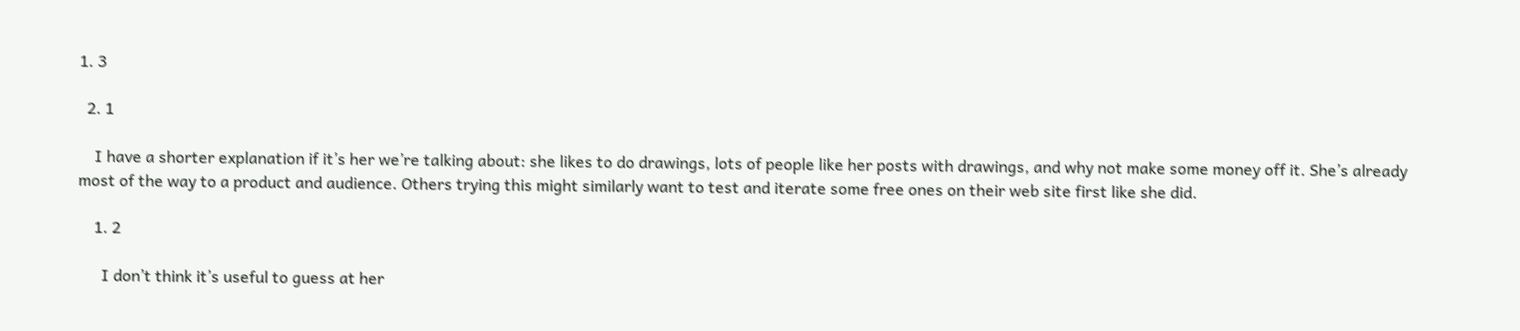1. 3

  2. 1

    I have a shorter explanation if it’s her we’re talking about: she likes to do drawings, lots of people like her posts with drawings, and why not make some money off it. She’s already most of the way to a product and audience. Others trying this might similarly want to test and iterate some free ones on their web site first like she did.

    1. 2

      I don’t think it’s useful to guess at her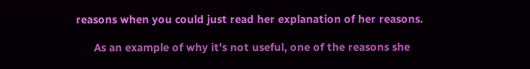reasons when you could just read her explanation of her reasons.

      As an example of why it’s not useful, one of the reasons she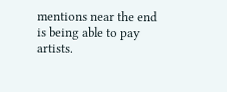mentions near the end is being able to pay artists.